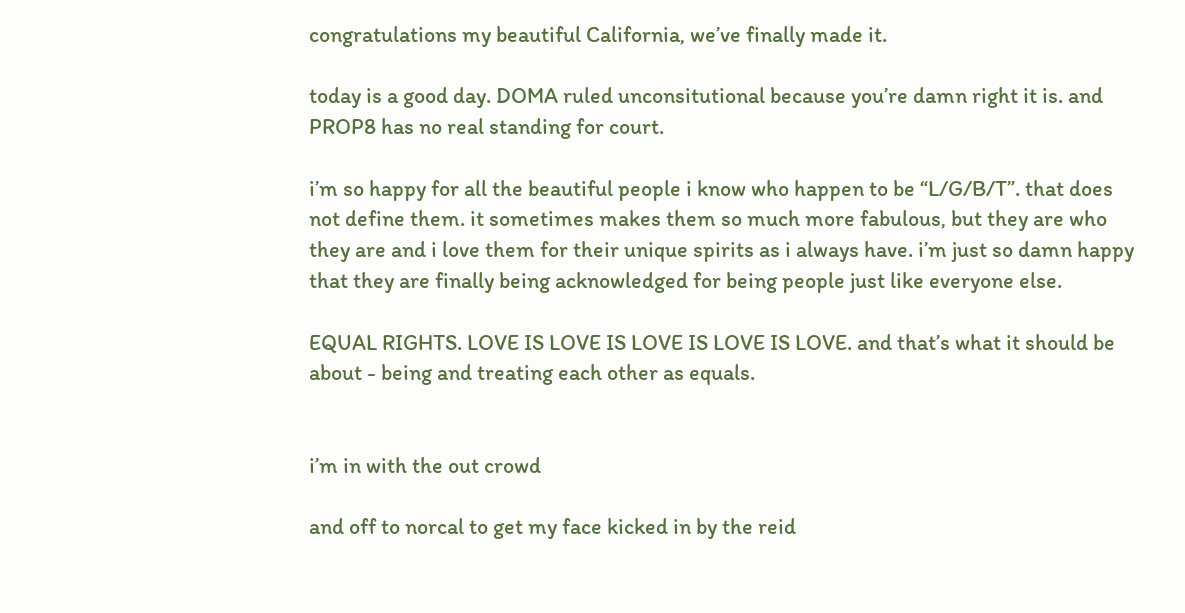congratulations my beautiful California, we’ve finally made it.

today is a good day. DOMA ruled unconsitutional because you’re damn right it is. and PROP8 has no real standing for court.

i’m so happy for all the beautiful people i know who happen to be “L/G/B/T”. that does not define them. it sometimes makes them so much more fabulous, but they are who they are and i love them for their unique spirits as i always have. i’m just so damn happy that they are finally being acknowledged for being people just like everyone else.

EQUAL RIGHTS. LOVE IS LOVE IS LOVE IS LOVE IS LOVE. and that’s what it should be about - being and treating each other as equals.


i’m in with the out crowd

and off to norcal to get my face kicked in by the reid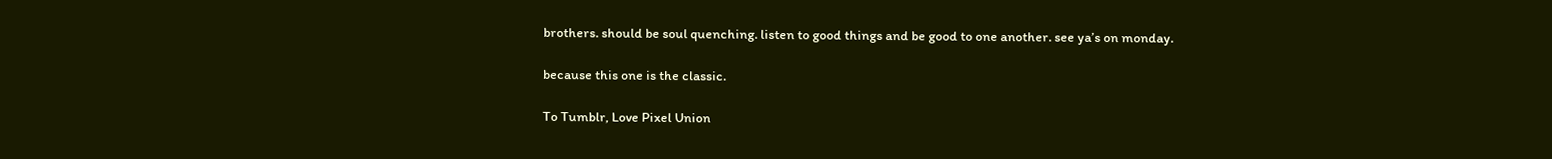brothers. should be soul quenching. listen to good things and be good to one another. see ya’s on monday.

because this one is the classic.

To Tumblr, Love Pixel Union